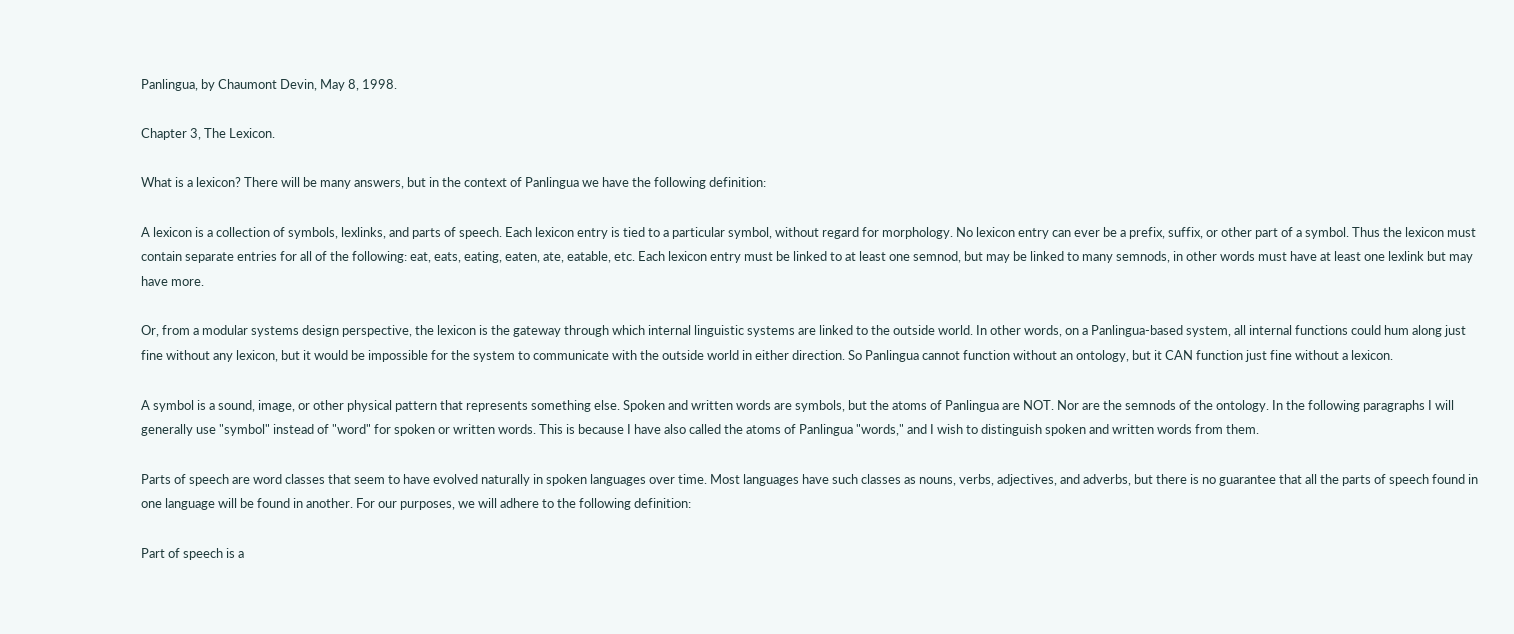Panlingua, by Chaumont Devin, May 8, 1998.

Chapter 3, The Lexicon.

What is a lexicon? There will be many answers, but in the context of Panlingua we have the following definition:

A lexicon is a collection of symbols, lexlinks, and parts of speech. Each lexicon entry is tied to a particular symbol, without regard for morphology. No lexicon entry can ever be a prefix, suffix, or other part of a symbol. Thus the lexicon must contain separate entries for all of the following: eat, eats, eating, eaten, ate, eatable, etc. Each lexicon entry must be linked to at least one semnod, but may be linked to many semnods, in other words must have at least one lexlink but may have more.

Or, from a modular systems design perspective, the lexicon is the gateway through which internal linguistic systems are linked to the outside world. In other words, on a Panlingua-based system, all internal functions could hum along just fine without any lexicon, but it would be impossible for the system to communicate with the outside world in either direction. So Panlingua cannot function without an ontology, but it CAN function just fine without a lexicon.

A symbol is a sound, image, or other physical pattern that represents something else. Spoken and written words are symbols, but the atoms of Panlingua are NOT. Nor are the semnods of the ontology. In the following paragraphs I will generally use "symbol" instead of "word" for spoken or written words. This is because I have also called the atoms of Panlingua "words," and I wish to distinguish spoken and written words from them.

Parts of speech are word classes that seem to have evolved naturally in spoken languages over time. Most languages have such classes as nouns, verbs, adjectives, and adverbs, but there is no guarantee that all the parts of speech found in one language will be found in another. For our purposes, we will adhere to the following definition:

Part of speech is a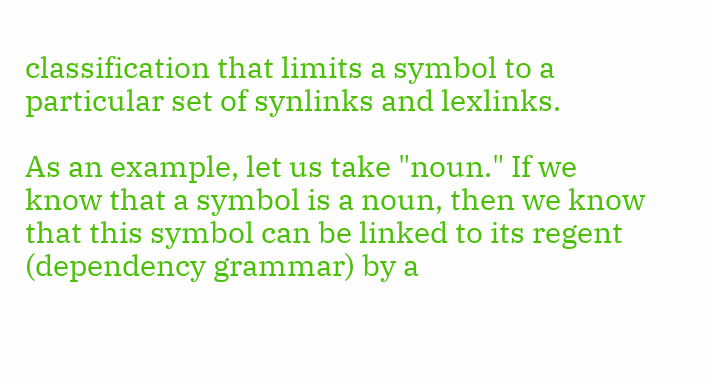classification that limits a symbol to a particular set of synlinks and lexlinks.

As an example, let us take "noun." If we know that a symbol is a noun, then we know that this symbol can be linked to its regent (dependency grammar) by a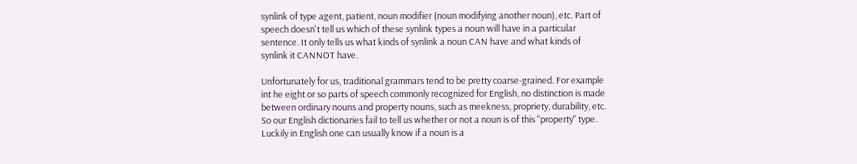synlink of type agent, patient, noun modifier (noun modifying another noun), etc. Part of speech doesn't tell us which of these synlink types a noun will have in a particular sentence. It only tells us what kinds of synlink a noun CAN have and what kinds of synlink it CANNOT have.

Unfortunately for us, traditional grammars tend to be pretty coarse-grained. For example int he eight or so parts of speech commonly recognized for English, no distinction is made between ordinary nouns and property nouns, such as meekness, propriety, durability, etc. So our English dictionaries fail to tell us whether or not a noun is of this "property" type. Luckily in English one can usually know if a noun is a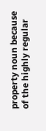property noun because of the highly regular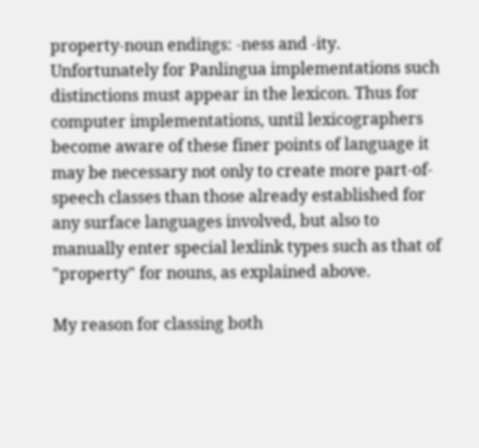property-noun endings: -ness and -ity. Unfortunately for Panlingua implementations such distinctions must appear in the lexicon. Thus for computer implementations, until lexicographers become aware of these finer points of language it may be necessary not only to create more part-of-speech classes than those already established for any surface languages involved, but also to manually enter special lexlink types such as that of "property" for nouns, as explained above.

My reason for classing both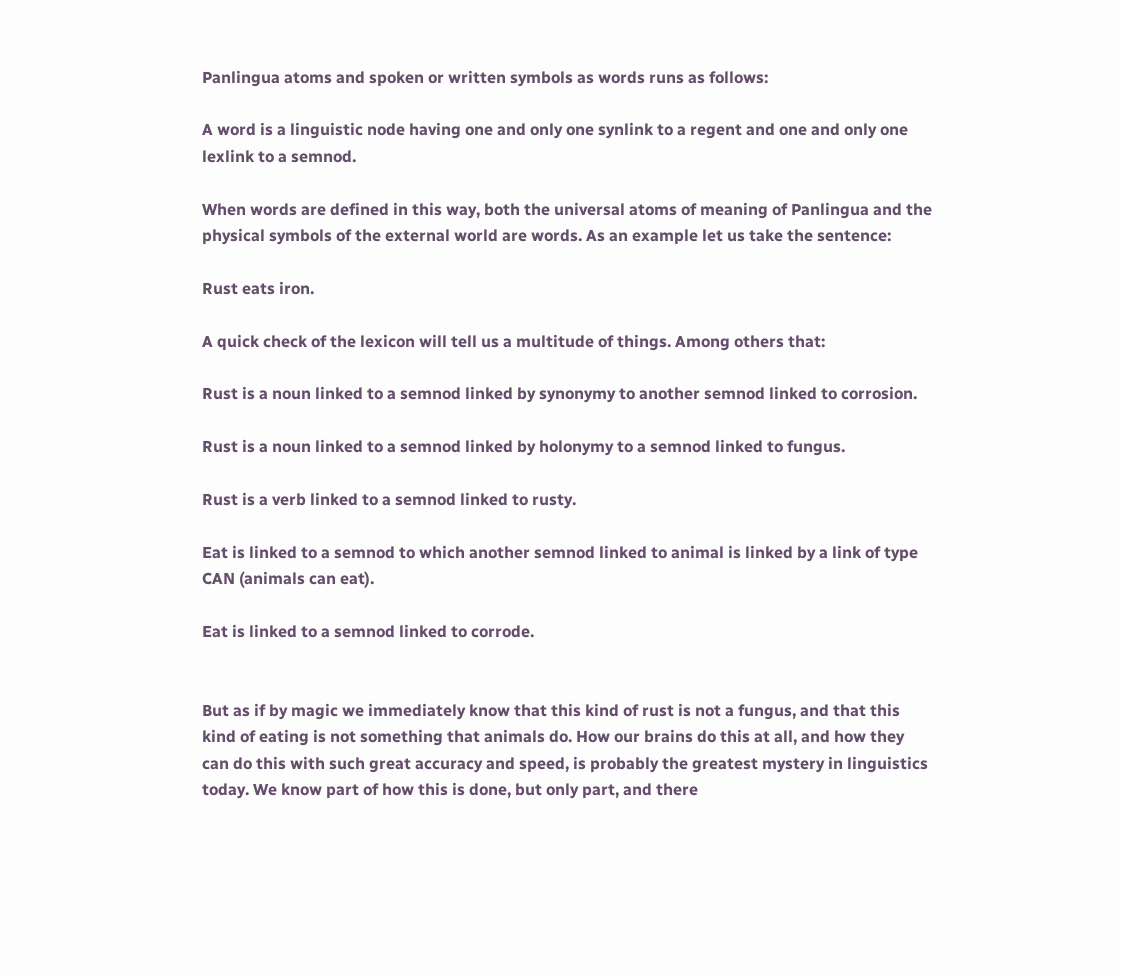Panlingua atoms and spoken or written symbols as words runs as follows:

A word is a linguistic node having one and only one synlink to a regent and one and only one lexlink to a semnod.

When words are defined in this way, both the universal atoms of meaning of Panlingua and the physical symbols of the external world are words. As an example let us take the sentence:

Rust eats iron.

A quick check of the lexicon will tell us a multitude of things. Among others that:

Rust is a noun linked to a semnod linked by synonymy to another semnod linked to corrosion.

Rust is a noun linked to a semnod linked by holonymy to a semnod linked to fungus.

Rust is a verb linked to a semnod linked to rusty.

Eat is linked to a semnod to which another semnod linked to animal is linked by a link of type CAN (animals can eat).

Eat is linked to a semnod linked to corrode.


But as if by magic we immediately know that this kind of rust is not a fungus, and that this kind of eating is not something that animals do. How our brains do this at all, and how they can do this with such great accuracy and speed, is probably the greatest mystery in linguistics today. We know part of how this is done, but only part, and there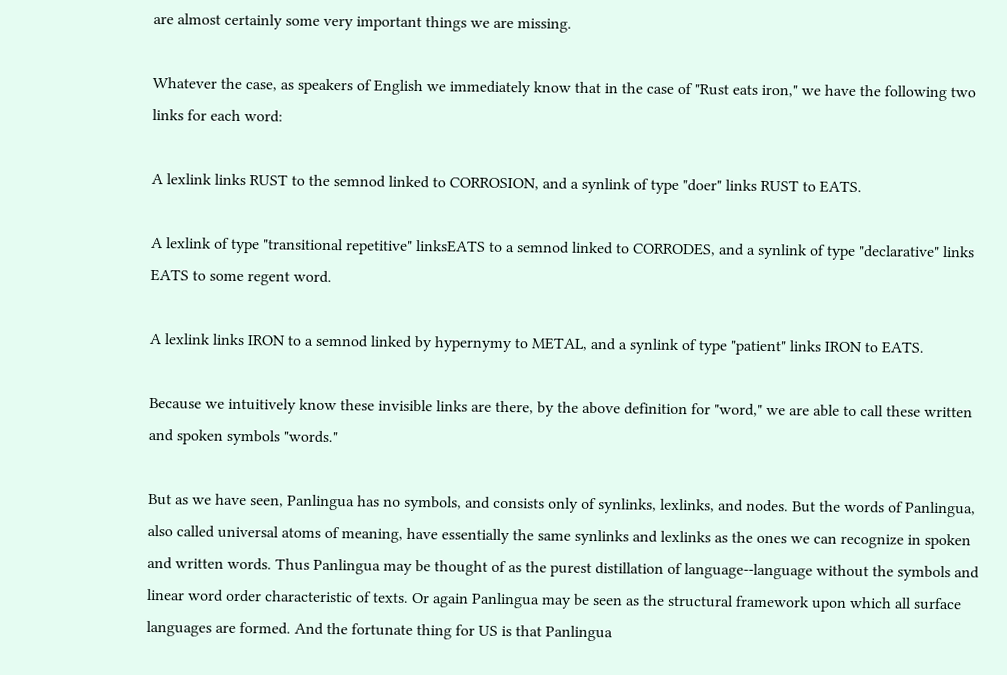are almost certainly some very important things we are missing.

Whatever the case, as speakers of English we immediately know that in the case of "Rust eats iron," we have the following two links for each word:

A lexlink links RUST to the semnod linked to CORROSION, and a synlink of type "doer" links RUST to EATS.

A lexlink of type "transitional repetitive" linksEATS to a semnod linked to CORRODES, and a synlink of type "declarative" links EATS to some regent word.

A lexlink links IRON to a semnod linked by hypernymy to METAL, and a synlink of type "patient" links IRON to EATS.

Because we intuitively know these invisible links are there, by the above definition for "word," we are able to call these written and spoken symbols "words."

But as we have seen, Panlingua has no symbols, and consists only of synlinks, lexlinks, and nodes. But the words of Panlingua, also called universal atoms of meaning, have essentially the same synlinks and lexlinks as the ones we can recognize in spoken and written words. Thus Panlingua may be thought of as the purest distillation of language--language without the symbols and linear word order characteristic of texts. Or again Panlingua may be seen as the structural framework upon which all surface languages are formed. And the fortunate thing for US is that Panlingua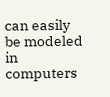can easily be modeled in computers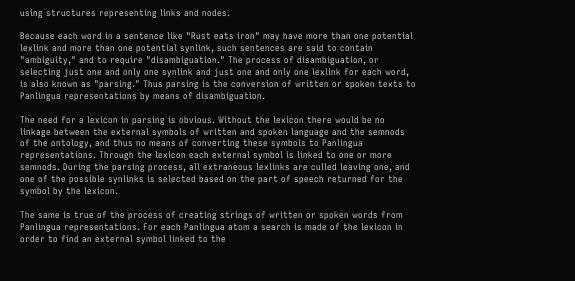using structures representing links and nodes.

Because each word in a sentence like "Rust eats iron" may have more than one potential lexlink and more than one potential synlink, such sentences are said to contain "ambiguity," and to require "disambiguation." The process of disambiguation, or selecting just one and only one synlink and just one and only one lexlink for each word, is also known as "parsing." Thus parsing is the conversion of written or spoken texts to Panlingua representations by means of disambiguation.

The need for a lexicon in parsing is obvious. Without the lexicon there would be no linkage between the external symbols of written and spoken language and the semnods of the ontology, and thus no means of converting these symbols to Panlingua representations. Through the lexicon each external symbol is linked to one or more semnods. During the parsing process, all extraneous lexlinks are culled leaving one, and one of the possible synlinks is selected based on the part of speech returned for the symbol by the lexicon.

The same is true of the process of creating strings of written or spoken words from Panlingua representations. For each Panlingua atom a search is made of the lexicon in order to find an external symbol linked to the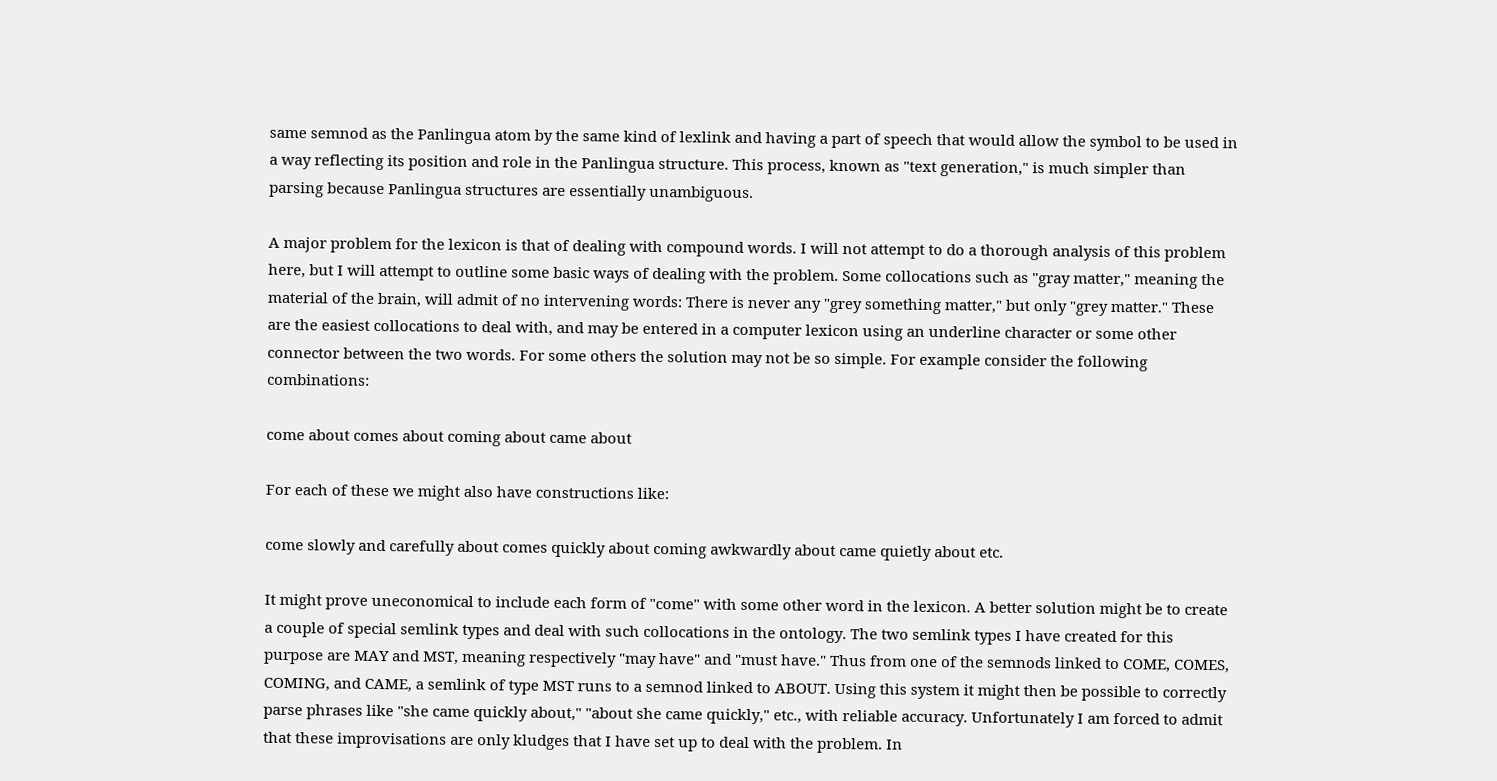same semnod as the Panlingua atom by the same kind of lexlink and having a part of speech that would allow the symbol to be used in a way reflecting its position and role in the Panlingua structure. This process, known as "text generation," is much simpler than parsing because Panlingua structures are essentially unambiguous.

A major problem for the lexicon is that of dealing with compound words. I will not attempt to do a thorough analysis of this problem here, but I will attempt to outline some basic ways of dealing with the problem. Some collocations such as "gray matter," meaning the material of the brain, will admit of no intervening words: There is never any "grey something matter," but only "grey matter." These are the easiest collocations to deal with, and may be entered in a computer lexicon using an underline character or some other connector between the two words. For some others the solution may not be so simple. For example consider the following combinations:

come about comes about coming about came about

For each of these we might also have constructions like:

come slowly and carefully about comes quickly about coming awkwardly about came quietly about etc.

It might prove uneconomical to include each form of "come" with some other word in the lexicon. A better solution might be to create a couple of special semlink types and deal with such collocations in the ontology. The two semlink types I have created for this purpose are MAY and MST, meaning respectively "may have" and "must have." Thus from one of the semnods linked to COME, COMES, COMING, and CAME, a semlink of type MST runs to a semnod linked to ABOUT. Using this system it might then be possible to correctly parse phrases like "she came quickly about," "about she came quickly," etc., with reliable accuracy. Unfortunately I am forced to admit that these improvisations are only kludges that I have set up to deal with the problem. In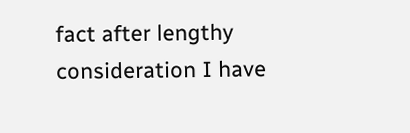fact after lengthy consideration I have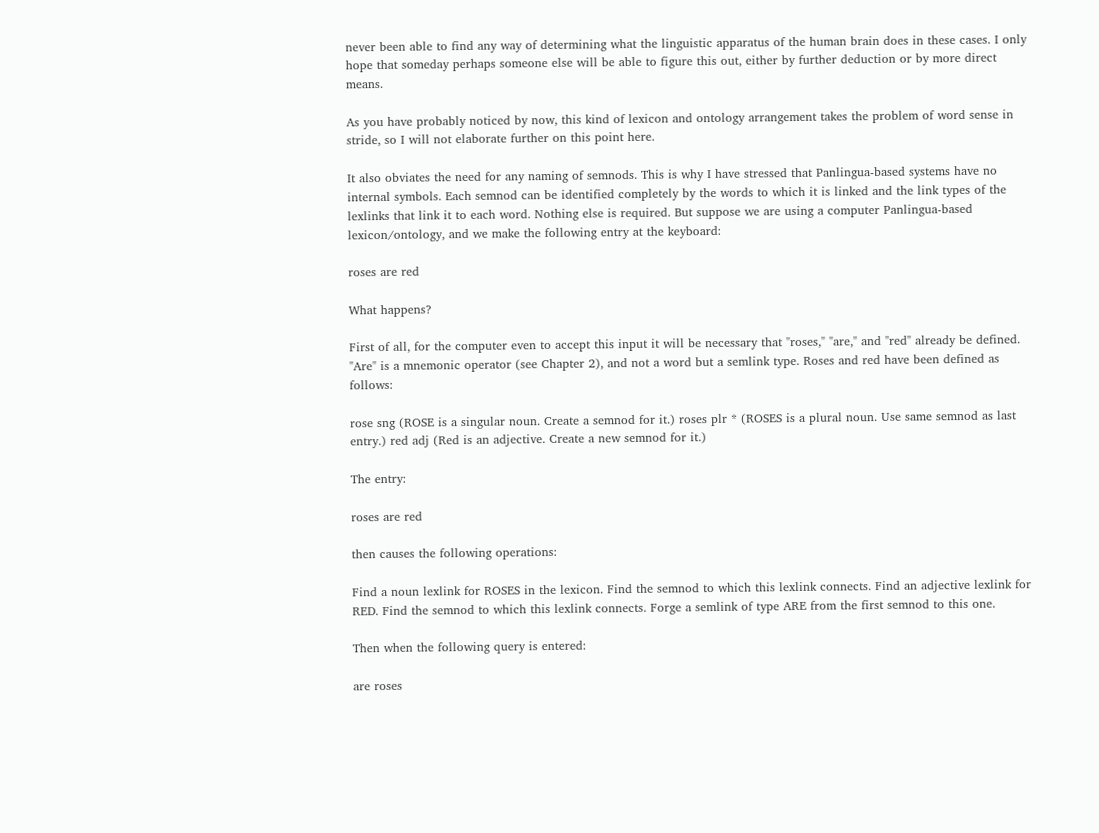never been able to find any way of determining what the linguistic apparatus of the human brain does in these cases. I only hope that someday perhaps someone else will be able to figure this out, either by further deduction or by more direct means.

As you have probably noticed by now, this kind of lexicon and ontology arrangement takes the problem of word sense in stride, so I will not elaborate further on this point here.

It also obviates the need for any naming of semnods. This is why I have stressed that Panlingua-based systems have no internal symbols. Each semnod can be identified completely by the words to which it is linked and the link types of the lexlinks that link it to each word. Nothing else is required. But suppose we are using a computer Panlingua-based lexicon/ontology, and we make the following entry at the keyboard:

roses are red

What happens?

First of all, for the computer even to accept this input it will be necessary that "roses," "are," and "red" already be defined. "Are" is a mnemonic operator (see Chapter 2), and not a word but a semlink type. Roses and red have been defined as follows:

rose sng (ROSE is a singular noun. Create a semnod for it.) roses plr * (ROSES is a plural noun. Use same semnod as last entry.) red adj (Red is an adjective. Create a new semnod for it.)

The entry:

roses are red

then causes the following operations:

Find a noun lexlink for ROSES in the lexicon. Find the semnod to which this lexlink connects. Find an adjective lexlink for RED. Find the semnod to which this lexlink connects. Forge a semlink of type ARE from the first semnod to this one.

Then when the following query is entered:

are roses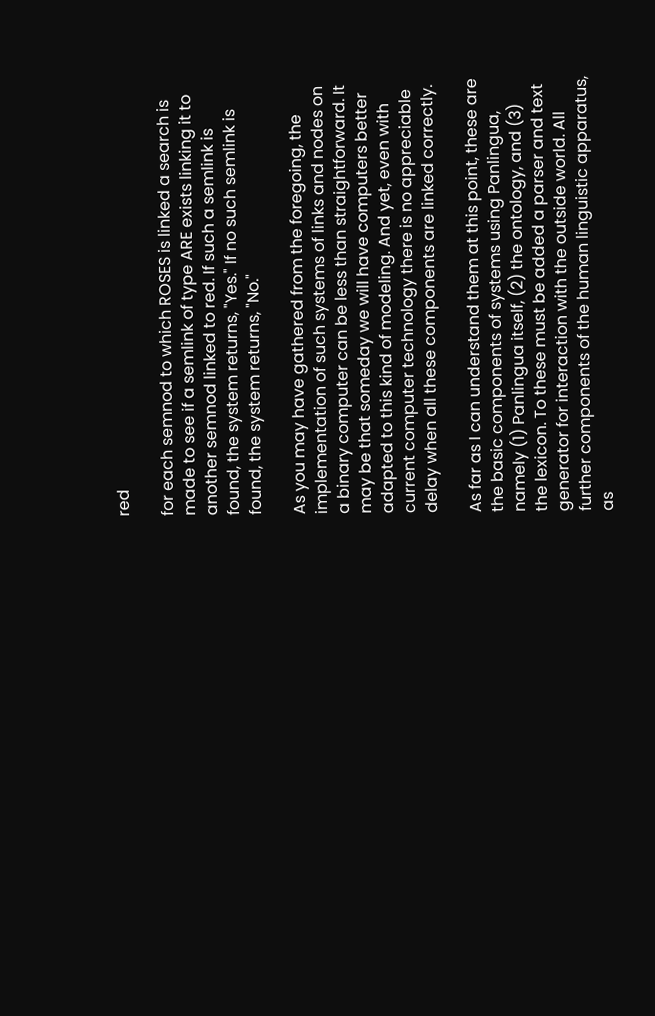red

for each semnod to which ROSES is linked a search is made to see if a semlink of type ARE exists linking it to another semnod linked to red. If such a semlink is found, the system returns, "Yes." If no such semlink is found, the system returns, "No."

As you may have gathered from the foregoing, the implementation of such systems of links and nodes on a binary computer can be less than straightforward. It may be that someday we will have computers better adapted to this kind of modeling. And yet, even with current computer technology there is no appreciable delay when all these components are linked correctly.

As far as I can understand them at this point, these are the basic components of systems using Panlingua, namely (1) Panlingua itself, (2) the ontology, and (3) the lexicon. To these must be added a parser and text generator for interaction with the outside world. All further components of the human linguistic apparatus, as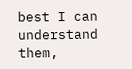best I can understand them,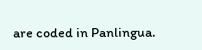are coded in Panlingua.